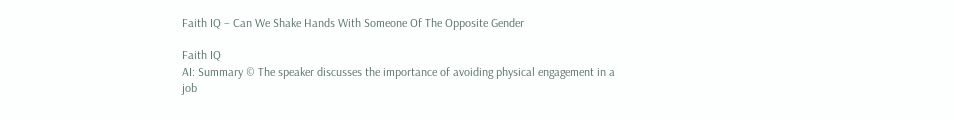Faith IQ – Can We Shake Hands With Someone Of The Opposite Gender

Faith IQ
AI: Summary © The speaker discusses the importance of avoiding physical engagement in a job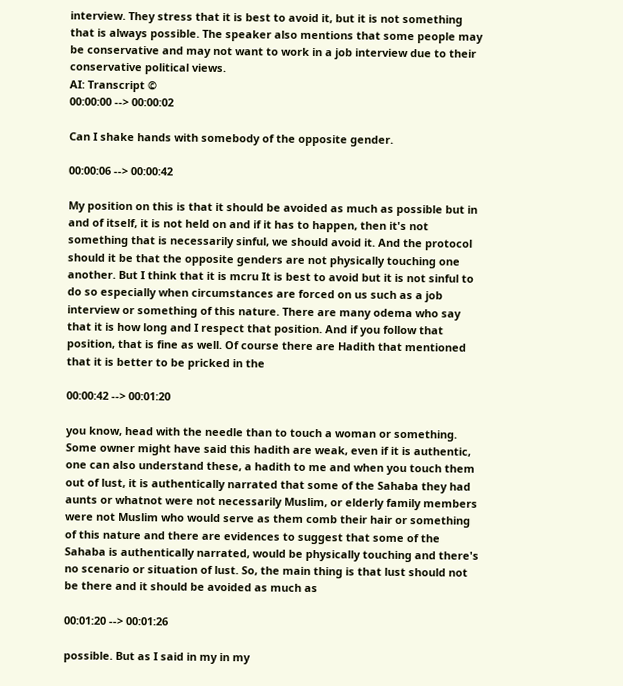interview. They stress that it is best to avoid it, but it is not something that is always possible. The speaker also mentions that some people may be conservative and may not want to work in a job interview due to their conservative political views.
AI: Transcript ©
00:00:00 --> 00:00:02

Can I shake hands with somebody of the opposite gender.

00:00:06 --> 00:00:42

My position on this is that it should be avoided as much as possible but in and of itself, it is not held on and if it has to happen, then it's not something that is necessarily sinful, we should avoid it. And the protocol should it be that the opposite genders are not physically touching one another. But I think that it is mcru It is best to avoid but it is not sinful to do so especially when circumstances are forced on us such as a job interview or something of this nature. There are many odema who say that it is how long and I respect that position. And if you follow that position, that is fine as well. Of course there are Hadith that mentioned that it is better to be pricked in the

00:00:42 --> 00:01:20

you know, head with the needle than to touch a woman or something. Some owner might have said this hadith are weak, even if it is authentic, one can also understand these, a hadith to me and when you touch them out of lust, it is authentically narrated that some of the Sahaba they had aunts or whatnot were not necessarily Muslim, or elderly family members were not Muslim who would serve as them comb their hair or something of this nature and there are evidences to suggest that some of the Sahaba is authentically narrated, would be physically touching and there's no scenario or situation of lust. So, the main thing is that lust should not be there and it should be avoided as much as

00:01:20 --> 00:01:26

possible. But as I said in my in my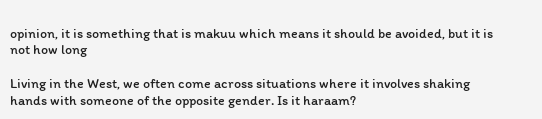opinion, it is something that is makuu which means it should be avoided, but it is not how long

Living in the West, we often come across situations where it involves shaking hands with someone of the opposite gender. Is it haraam?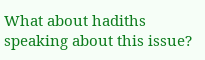What about hadiths speaking about this issue?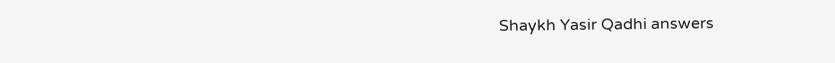Shaykh Yasir Qadhi answers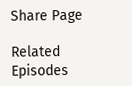Share Page

Related Episodes